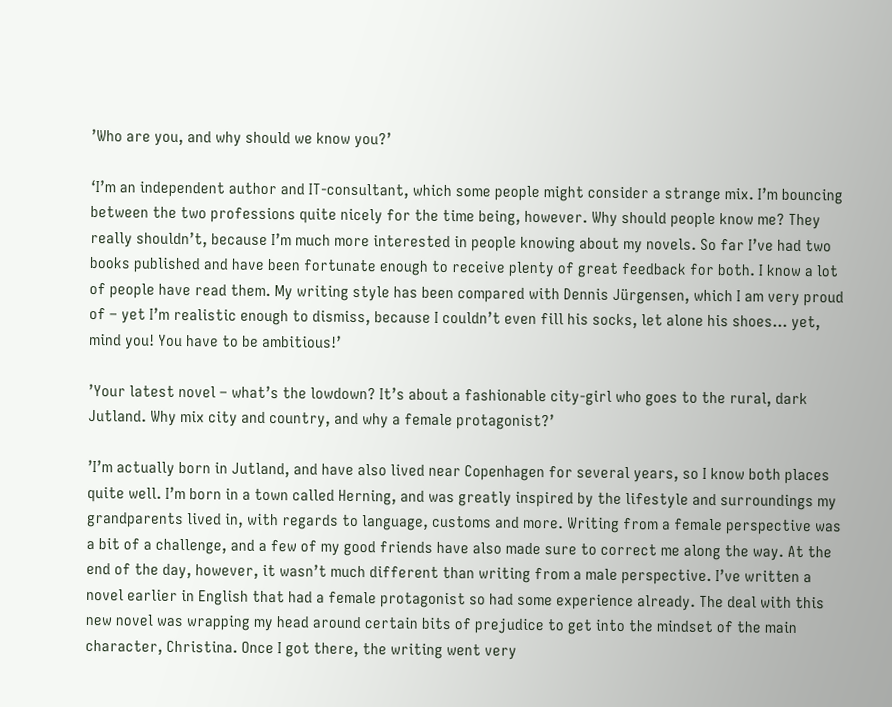’Who are you, and why should we know you?’

‘I’m an independent author and IT-consultant, which some people might consider a strange mix. I’m bouncing between the two professions quite nicely for the time being, however. Why should people know me? They really shouldn’t, because I’m much more interested in people knowing about my novels. So far I’ve had two books published and have been fortunate enough to receive plenty of great feedback for both. I know a lot of people have read them. My writing style has been compared with Dennis Jürgensen, which I am very proud of – yet I’m realistic enough to dismiss, because I couldn’t even fill his socks, let alone his shoes… yet, mind you! You have to be ambitious!’

’Your latest novel – what’s the lowdown? It’s about a fashionable city-girl who goes to the rural, dark Jutland. Why mix city and country, and why a female protagonist?’

’I’m actually born in Jutland, and have also lived near Copenhagen for several years, so I know both places quite well. I’m born in a town called Herning, and was greatly inspired by the lifestyle and surroundings my grandparents lived in, with regards to language, customs and more. Writing from a female perspective was a bit of a challenge, and a few of my good friends have also made sure to correct me along the way. At the end of the day, however, it wasn’t much different than writing from a male perspective. I’ve written a novel earlier in English that had a female protagonist so had some experience already. The deal with this new novel was wrapping my head around certain bits of prejudice to get into the mindset of the main character, Christina. Once I got there, the writing went very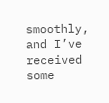smoothly, and I’ve received some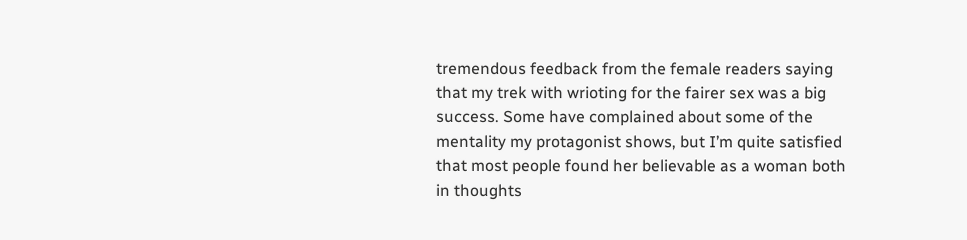tremendous feedback from the female readers saying that my trek with wrioting for the fairer sex was a big success. Some have complained about some of the mentality my protagonist shows, but I’m quite satisfied that most people found her believable as a woman both in thoughts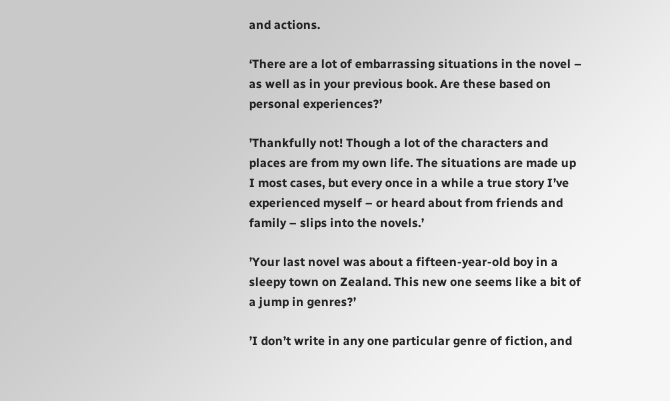and actions.

‘There are a lot of embarrassing situations in the novel – as well as in your previous book. Are these based on personal experiences?’

’Thankfully not! Though a lot of the characters and places are from my own life. The situations are made up I most cases, but every once in a while a true story I’ve experienced myself – or heard about from friends and family – slips into the novels.’

’Your last novel was about a fifteen-year-old boy in a sleepy town on Zealand. This new one seems like a bit of a jump in genres?’

’I don’t write in any one particular genre of fiction, and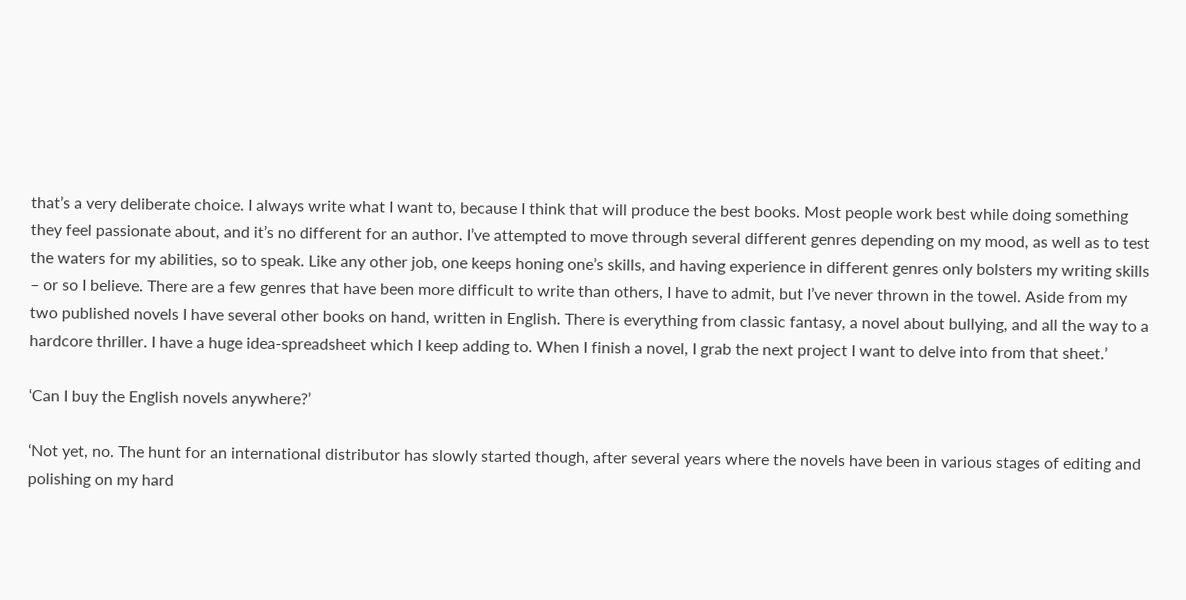that’s a very deliberate choice. I always write what I want to, because I think that will produce the best books. Most people work best while doing something they feel passionate about, and it’s no different for an author. I’ve attempted to move through several different genres depending on my mood, as well as to test the waters for my abilities, so to speak. Like any other job, one keeps honing one’s skills, and having experience in different genres only bolsters my writing skills – or so I believe. There are a few genres that have been more difficult to write than others, I have to admit, but I’ve never thrown in the towel. Aside from my two published novels I have several other books on hand, written in English. There is everything from classic fantasy, a novel about bullying, and all the way to a hardcore thriller. I have a huge idea-spreadsheet which I keep adding to. When I finish a novel, I grab the next project I want to delve into from that sheet.’

‘Can I buy the English novels anywhere?’

‘Not yet, no. The hunt for an international distributor has slowly started though, after several years where the novels have been in various stages of editing and polishing on my hard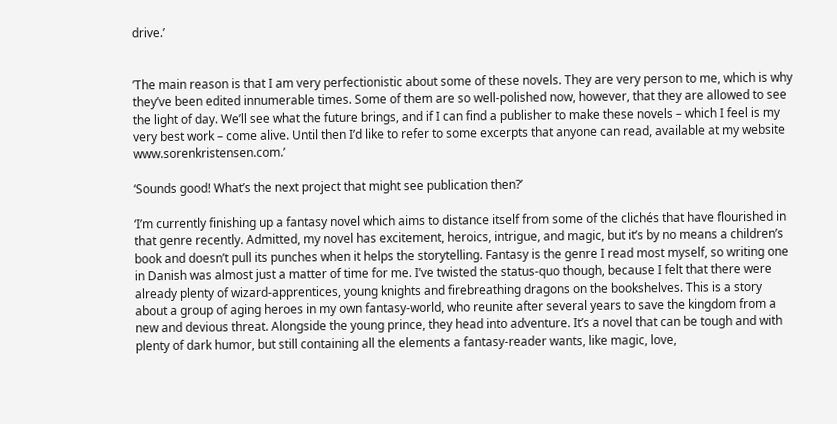drive.’


’The main reason is that I am very perfectionistic about some of these novels. They are very person to me, which is why they’ve been edited innumerable times. Some of them are so well-polished now, however, that they are allowed to see the light of day. We’ll see what the future brings, and if I can find a publisher to make these novels – which I feel is my very best work – come alive. Until then I’d like to refer to some excerpts that anyone can read, available at my website www.sorenkristensen.com.’

‘Sounds good! What’s the next project that might see publication then?’

‘I’m currently finishing up a fantasy novel which aims to distance itself from some of the clichés that have flourished in that genre recently. Admitted, my novel has excitement, heroics, intrigue, and magic, but it’s by no means a children’s book and doesn’t pull its punches when it helps the storytelling. Fantasy is the genre I read most myself, so writing one in Danish was almost just a matter of time for me. I’ve twisted the status-quo though, because I felt that there were already plenty of wizard-apprentices, young knights and firebreathing dragons on the bookshelves. This is a story about a group of aging heroes in my own fantasy-world, who reunite after several years to save the kingdom from a new and devious threat. Alongside the young prince, they head into adventure. It’s a novel that can be tough and with plenty of dark humor, but still containing all the elements a fantasy-reader wants, like magic, love,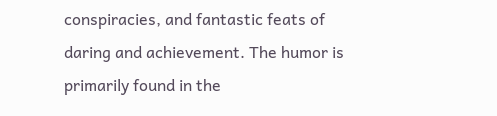conspiracies, and fantastic feats of daring and achievement. The humor is primarily found in the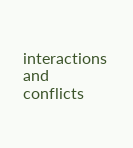interactions and conflicts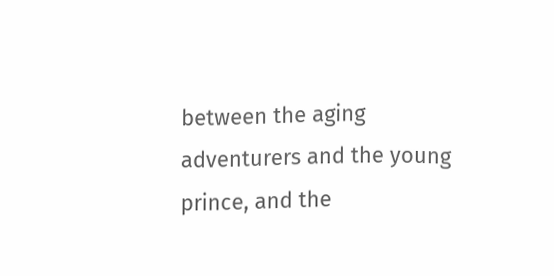between the aging adventurers and the young prince, and the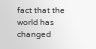fact that the world has changed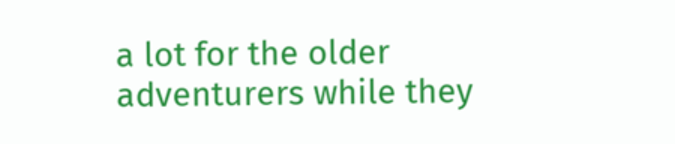a lot for the older adventurers while they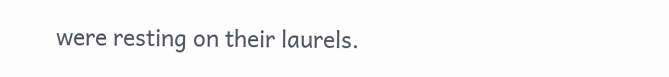were resting on their laurels.